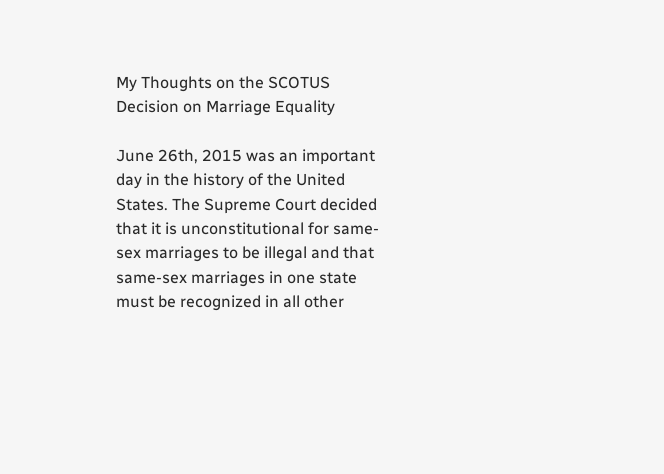My Thoughts on the SCOTUS Decision on Marriage Equality

June 26th, 2015 was an important day in the history of the United States. The Supreme Court decided that it is unconstitutional for same-sex marriages to be illegal and that same-sex marriages in one state must be recognized in all other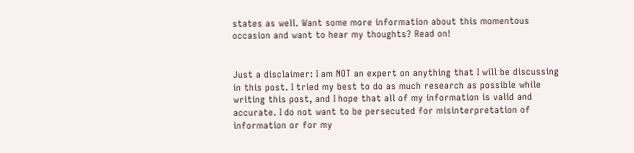states as well. Want some more information about this momentous occasion and want to hear my thoughts? Read on!


Just a disclaimer: I am NOT an expert on anything that I will be discussing in this post. I tried my best to do as much research as possible while writing this post, and I hope that all of my information is valid and accurate. I do not want to be persecuted for misinterpretation of information or for my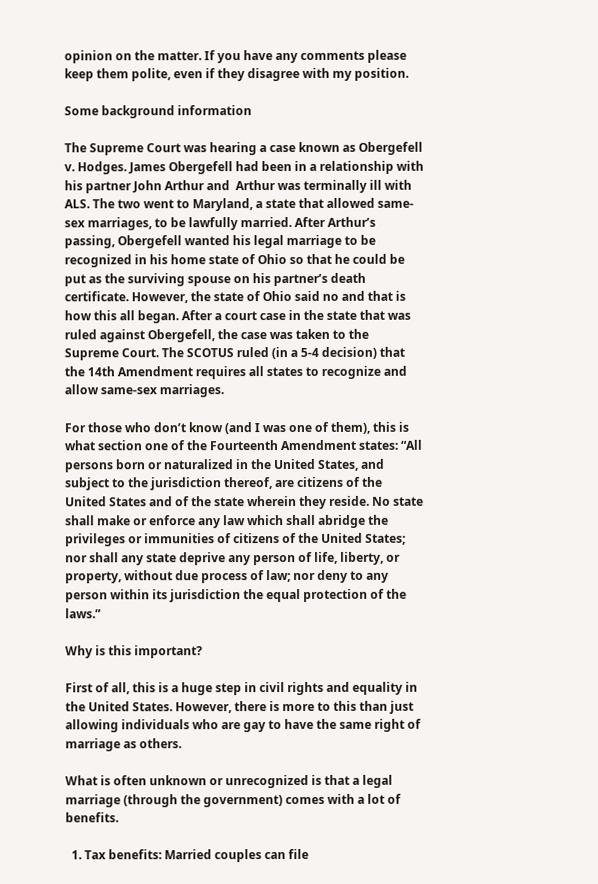opinion on the matter. If you have any comments please keep them polite, even if they disagree with my position.

Some background information

The Supreme Court was hearing a case known as Obergefell v. Hodges. James Obergefell had been in a relationship with his partner John Arthur and  Arthur was terminally ill with ALS. The two went to Maryland, a state that allowed same-sex marriages, to be lawfully married. After Arthur’s passing, Obergefell wanted his legal marriage to be recognized in his home state of Ohio so that he could be put as the surviving spouse on his partner’s death certificate. However, the state of Ohio said no and that is how this all began. After a court case in the state that was ruled against Obergefell, the case was taken to the Supreme Court. The SCOTUS ruled (in a 5-4 decision) that the 14th Amendment requires all states to recognize and allow same-sex marriages.

For those who don’t know (and I was one of them), this is what section one of the Fourteenth Amendment states: “All persons born or naturalized in the United States, and subject to the jurisdiction thereof, are citizens of the United States and of the state wherein they reside. No state shall make or enforce any law which shall abridge the privileges or immunities of citizens of the United States; nor shall any state deprive any person of life, liberty, or property, without due process of law; nor deny to any person within its jurisdiction the equal protection of the laws.”

Why is this important?

First of all, this is a huge step in civil rights and equality in the United States. However, there is more to this than just allowing individuals who are gay to have the same right of marriage as others.

What is often unknown or unrecognized is that a legal marriage (through the government) comes with a lot of benefits.

  1. Tax benefits: Married couples can file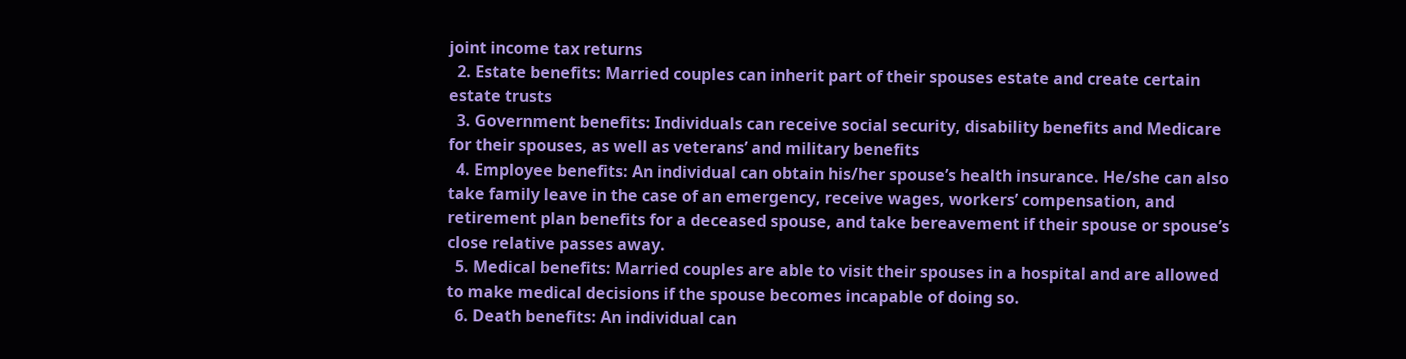joint income tax returns
  2. Estate benefits: Married couples can inherit part of their spouses estate and create certain estate trusts
  3. Government benefits: Individuals can receive social security, disability benefits and Medicare for their spouses, as well as veterans’ and military benefits
  4. Employee benefits: An individual can obtain his/her spouse’s health insurance. He/she can also take family leave in the case of an emergency, receive wages, workers’ compensation, and retirement plan benefits for a deceased spouse, and take bereavement if their spouse or spouse’s close relative passes away.
  5. Medical benefits: Married couples are able to visit their spouses in a hospital and are allowed to make medical decisions if the spouse becomes incapable of doing so.
  6. Death benefits: An individual can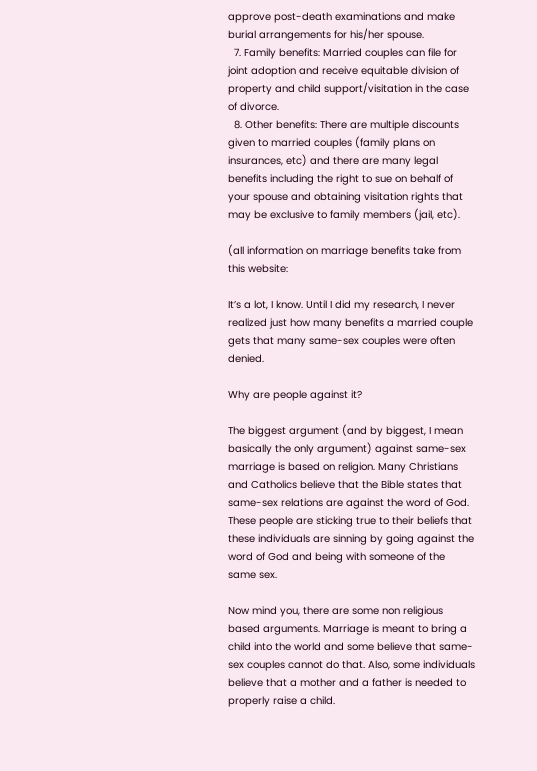approve post-death examinations and make burial arrangements for his/her spouse.
  7. Family benefits: Married couples can file for joint adoption and receive equitable division of property and child support/visitation in the case of divorce.
  8. Other benefits: There are multiple discounts given to married couples (family plans on insurances, etc) and there are many legal benefits including the right to sue on behalf of your spouse and obtaining visitation rights that may be exclusive to family members (jail, etc).

(all information on marriage benefits take from this website:

It’s a lot, I know. Until I did my research, I never realized just how many benefits a married couple gets that many same-sex couples were often denied.

Why are people against it?

The biggest argument (and by biggest, I mean basically the only argument) against same-sex marriage is based on religion. Many Christians and Catholics believe that the Bible states that same-sex relations are against the word of God. These people are sticking true to their beliefs that these individuals are sinning by going against the word of God and being with someone of the same sex.

Now mind you, there are some non religious based arguments. Marriage is meant to bring a child into the world and some believe that same-sex couples cannot do that. Also, some individuals believe that a mother and a father is needed to properly raise a child.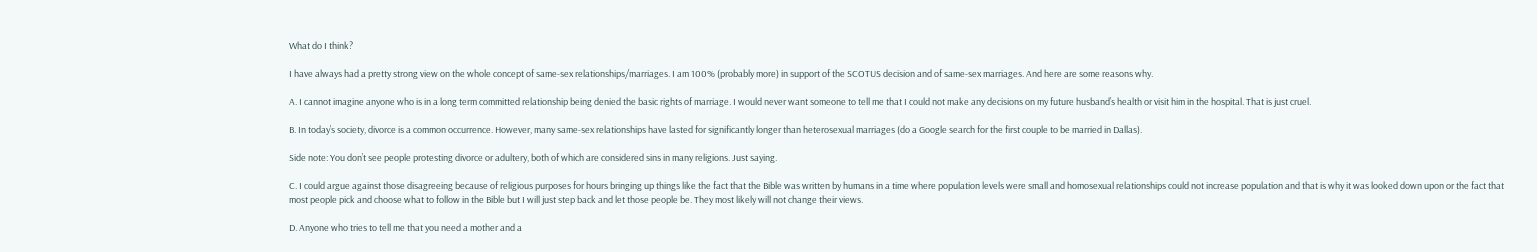What do I think?

I have always had a pretty strong view on the whole concept of same-sex relationships/marriages. I am 100% (probably more) in support of the SCOTUS decision and of same-sex marriages. And here are some reasons why.

A. I cannot imagine anyone who is in a long term committed relationship being denied the basic rights of marriage. I would never want someone to tell me that I could not make any decisions on my future husband’s health or visit him in the hospital. That is just cruel.

B. In today’s society, divorce is a common occurrence. However, many same-sex relationships have lasted for significantly longer than heterosexual marriages (do a Google search for the first couple to be married in Dallas).

Side note: You don’t see people protesting divorce or adultery, both of which are considered sins in many religions. Just saying.

C. I could argue against those disagreeing because of religious purposes for hours bringing up things like the fact that the Bible was written by humans in a time where population levels were small and homosexual relationships could not increase population and that is why it was looked down upon or the fact that most people pick and choose what to follow in the Bible but I will just step back and let those people be. They most likely will not change their views.

D. Anyone who tries to tell me that you need a mother and a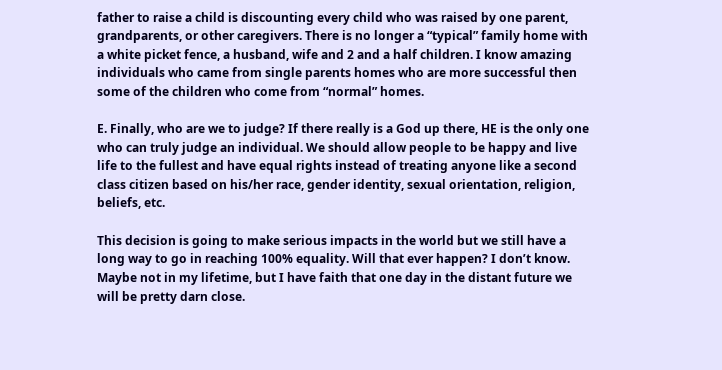father to raise a child is discounting every child who was raised by one parent, grandparents, or other caregivers. There is no longer a “typical” family home with a white picket fence, a husband, wife and 2 and a half children. I know amazing individuals who came from single parents homes who are more successful then some of the children who come from “normal” homes.

E. Finally, who are we to judge? If there really is a God up there, HE is the only one who can truly judge an individual. We should allow people to be happy and live life to the fullest and have equal rights instead of treating anyone like a second class citizen based on his/her race, gender identity, sexual orientation, religion, beliefs, etc.

This decision is going to make serious impacts in the world but we still have a long way to go in reaching 100% equality. Will that ever happen? I don’t know. Maybe not in my lifetime, but I have faith that one day in the distant future we will be pretty darn close.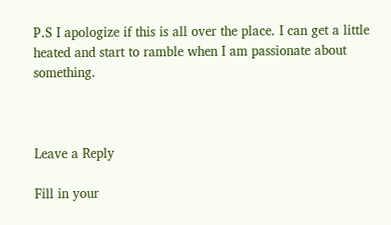P.S I apologize if this is all over the place. I can get a little heated and start to ramble when I am passionate about something.



Leave a Reply

Fill in your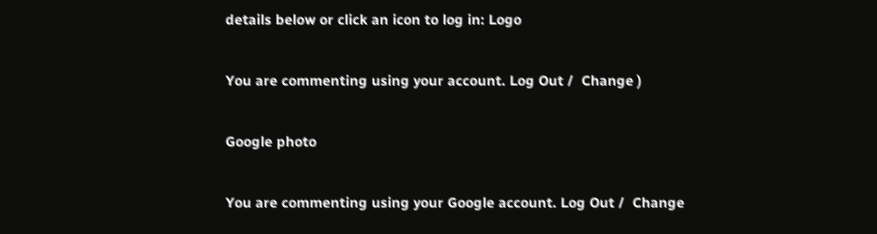details below or click an icon to log in: Logo

You are commenting using your account. Log Out /  Change )

Google photo

You are commenting using your Google account. Log Out /  Change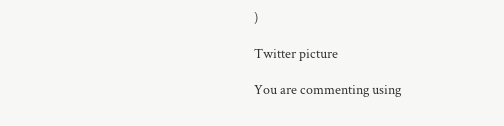)

Twitter picture

You are commenting using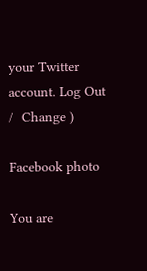your Twitter account. Log Out /  Change )

Facebook photo

You are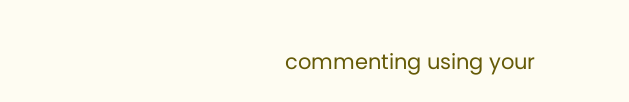commenting using your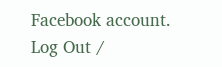Facebook account. Log Out /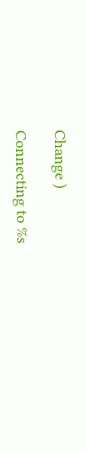Change )

Connecting to %s